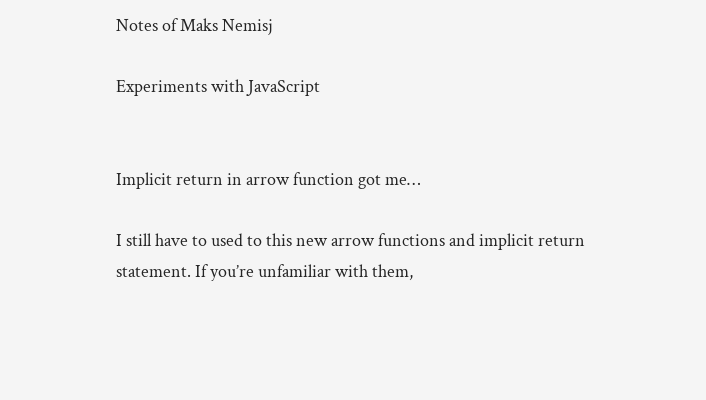Notes of Maks Nemisj

Experiments with JavaScript


Implicit return in arrow function got me…

I still have to used to this new arrow functions and implicit return statement. If you’re unfamiliar with them,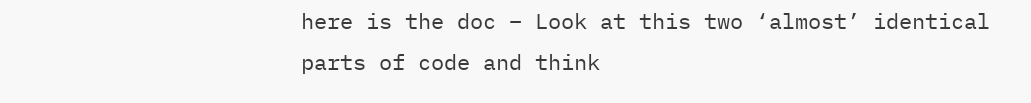here is the doc – Look at this two ‘almost’ identical parts of code and think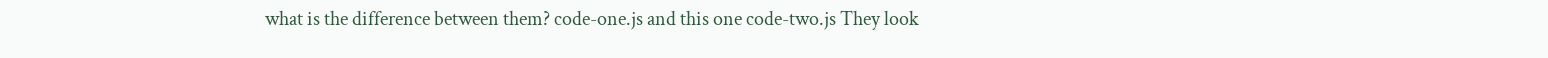what is the difference between them? code-one.js and this one code-two.js They look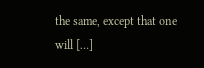the same, except that one will […]